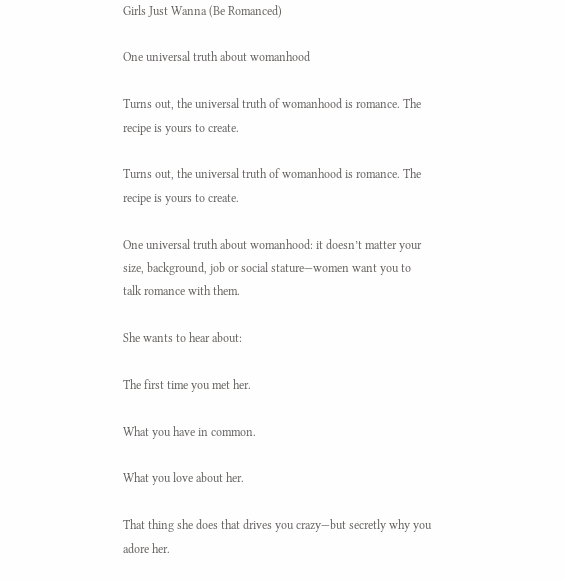Girls Just Wanna (Be Romanced)

One universal truth about womanhood

Turns out, the universal truth of womanhood is romance. The recipe is yours to create.

Turns out, the universal truth of womanhood is romance. The recipe is yours to create.

One universal truth about womanhood: it doesn’t matter your size, background, job or social stature—women want you to talk romance with them.

She wants to hear about:

The first time you met her.

What you have in common.

What you love about her.

That thing she does that drives you crazy—but secretly why you adore her.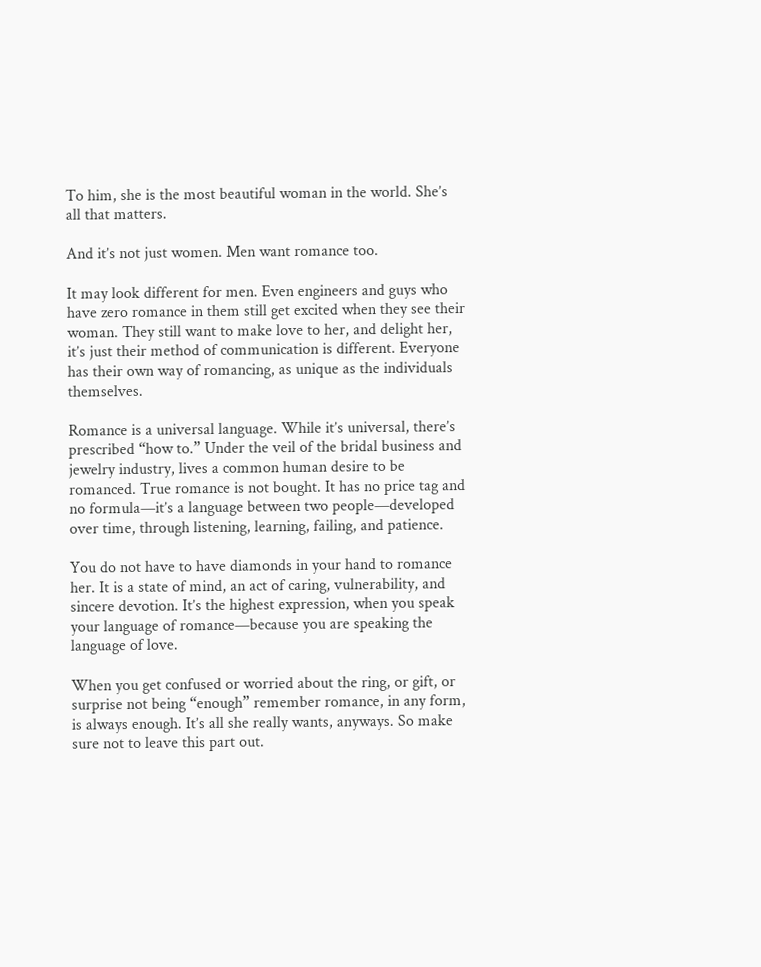To him, she is the most beautiful woman in the world. She’s all that matters.

And it’s not just women. Men want romance too.

It may look different for men. Even engineers and guys who have zero romance in them still get excited when they see their woman. They still want to make love to her, and delight her, it’s just their method of communication is different. Everyone has their own way of romancing, as unique as the individuals themselves.

Romance is a universal language. While it’s universal, there’s prescribed “how to.” Under the veil of the bridal business and jewelry industry, lives a common human desire to be romanced. True romance is not bought. It has no price tag and no formula—it’s a language between two people—developed over time, through listening, learning, failing, and patience.

You do not have to have diamonds in your hand to romance her. It is a state of mind, an act of caring, vulnerability, and sincere devotion. It’s the highest expression, when you speak your language of romance—because you are speaking the language of love.

When you get confused or worried about the ring, or gift, or surprise not being “enough” remember romance, in any form, is always enough. It’s all she really wants, anyways. So make sure not to leave this part out.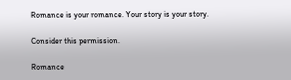Romance is your romance. Your story is your story.

Consider this permission.

Romance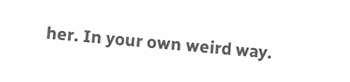her. In your own weird way.